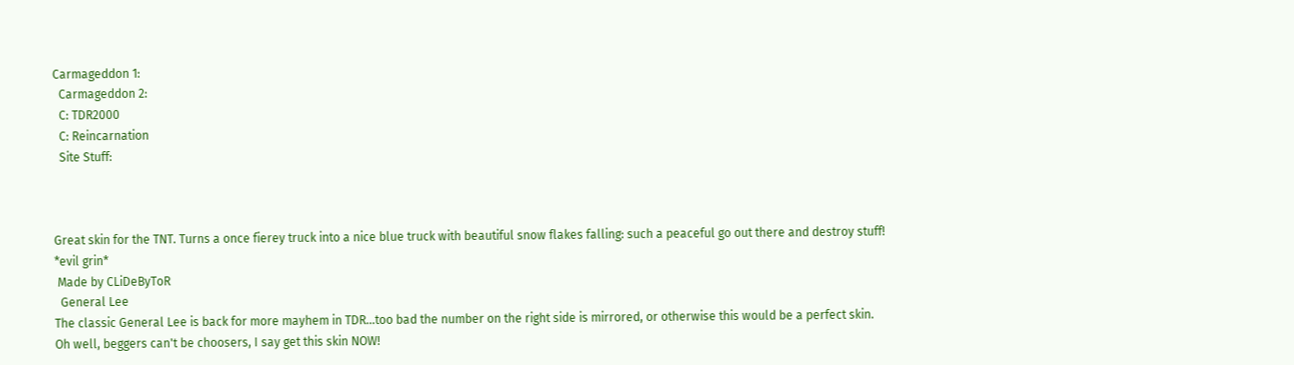Carmageddon 1:
  Carmageddon 2:
  C: TDR2000
  C: Reincarnation
  Site Stuff:



Great skin for the TNT. Turns a once fierey truck into a nice blue truck with beautiful snow flakes falling: such a peaceful go out there and destroy stuff! *evil grin*
 Made by CLiDeByToR
  General Lee
The classic General Lee is back for more mayhem in TDR...too bad the number on the right side is mirrored, or otherwise this would be a perfect skin. Oh well, beggers can't be choosers, I say get this skin NOW!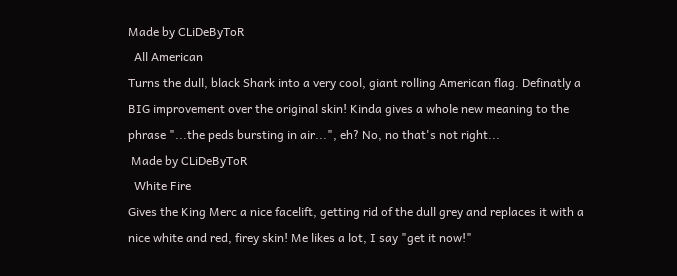Made by CLiDeByToR
  All American
Turns the dull, black Shark into a very cool, giant rolling American flag. Definatly a BIG improvement over the original skin! Kinda gives a whole new meaning to the phrase "...the peds bursting in air...", eh? No, no that's not right...
 Made by CLiDeByToR
  White Fire
Gives the King Merc a nice facelift, getting rid of the dull grey and replaces it with a nice white and red, firey skin! Me likes a lot, I say "get it now!"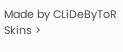Made by CLiDeByToR
Skins >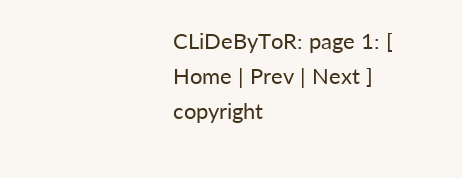CLiDeByToR: page 1: [ Home | Prev | Next ]
copyright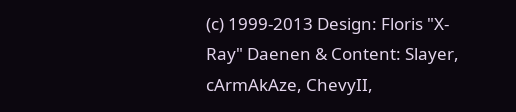(c) 1999-2013 Design: Floris "X-Ray" Daenen & Content: Slayer, cArmAkAze, ChevyII,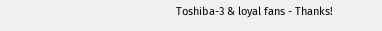Toshiba-3 & loyal fans - Thanks!